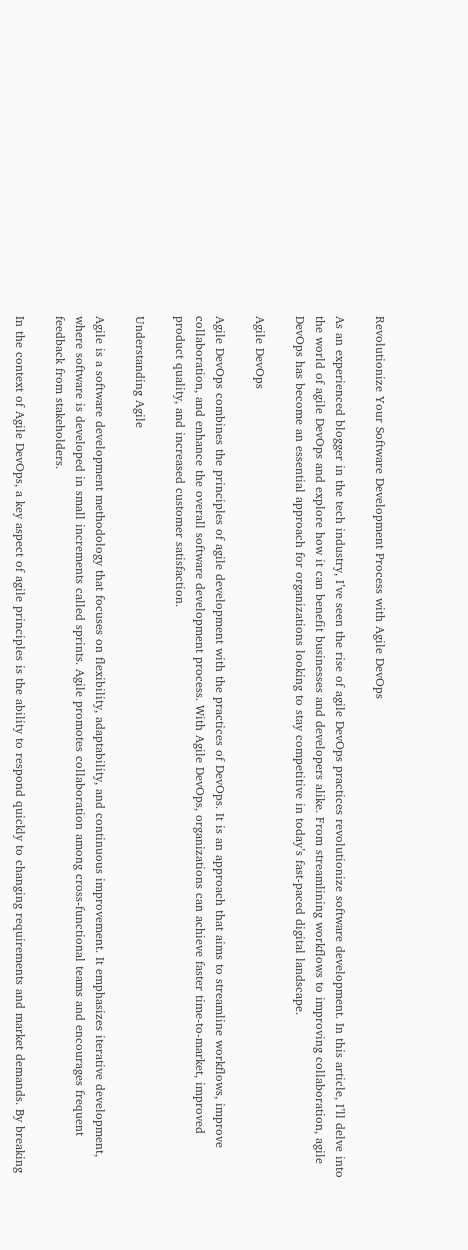Revolutionize Your Software Development Process with Agile DevOps

As an experienced blogger in the tech industry, I’ve seen the rise of agile DevOps practices revolutionize software development. In this article, I’ll delve into the world of agile DevOps and explore how it can benefit businesses and developers alike. From streamlining workflows to improving collaboration, agile DevOps has become an essential approach for organizations looking to stay competitive in today’s fast-paced digital landscape.

Agile DevOps

Agile DevOps combines the principles of agile development with the practices of DevOps. It is an approach that aims to streamline workflows, improve collaboration, and enhance the overall software development process. With Agile DevOps, organizations can achieve faster time-to-market, improved product quality, and increased customer satisfaction.

Understanding Agile

Agile is a software development methodology that focuses on flexibility, adaptability, and continuous improvement. It emphasizes iterative development, where software is developed in small increments called sprints. Agile promotes collaboration among cross-functional teams and encourages frequent feedback from stakeholders.

In the context of Agile DevOps, a key aspect of agile principles is the ability to respond quickly to changing requirements and market demands. By breaking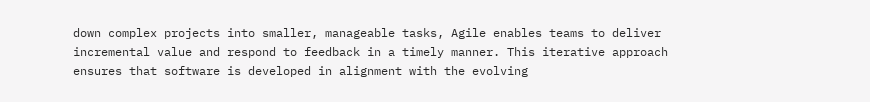down complex projects into smaller, manageable tasks, Agile enables teams to deliver incremental value and respond to feedback in a timely manner. This iterative approach ensures that software is developed in alignment with the evolving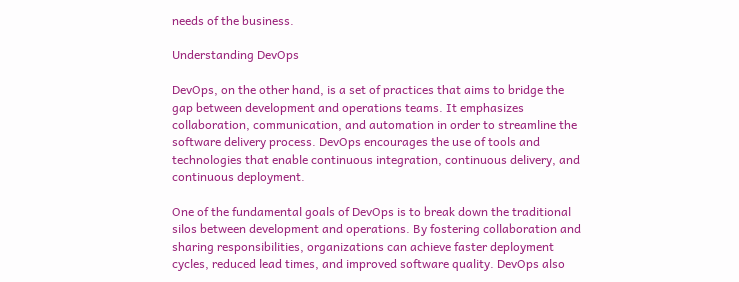needs of the business.

Understanding DevOps

DevOps, on the other hand, is a set of practices that aims to bridge the gap between development and operations teams. It emphasizes collaboration, communication, and automation in order to streamline the software delivery process. DevOps encourages the use of tools and technologies that enable continuous integration, continuous delivery, and continuous deployment.

One of the fundamental goals of DevOps is to break down the traditional silos between development and operations. By fostering collaboration and sharing responsibilities, organizations can achieve faster deployment cycles, reduced lead times, and improved software quality. DevOps also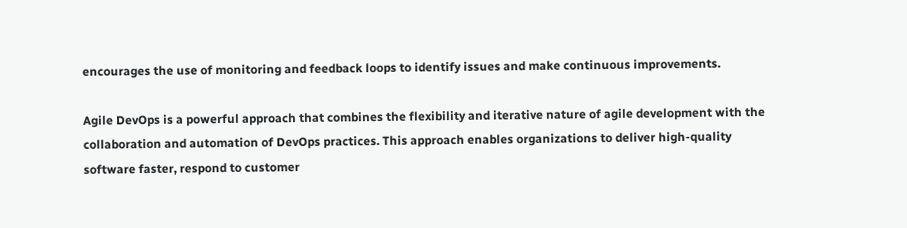encourages the use of monitoring and feedback loops to identify issues and make continuous improvements.

Agile DevOps is a powerful approach that combines the flexibility and iterative nature of agile development with the collaboration and automation of DevOps practices. This approach enables organizations to deliver high-quality software faster, respond to customer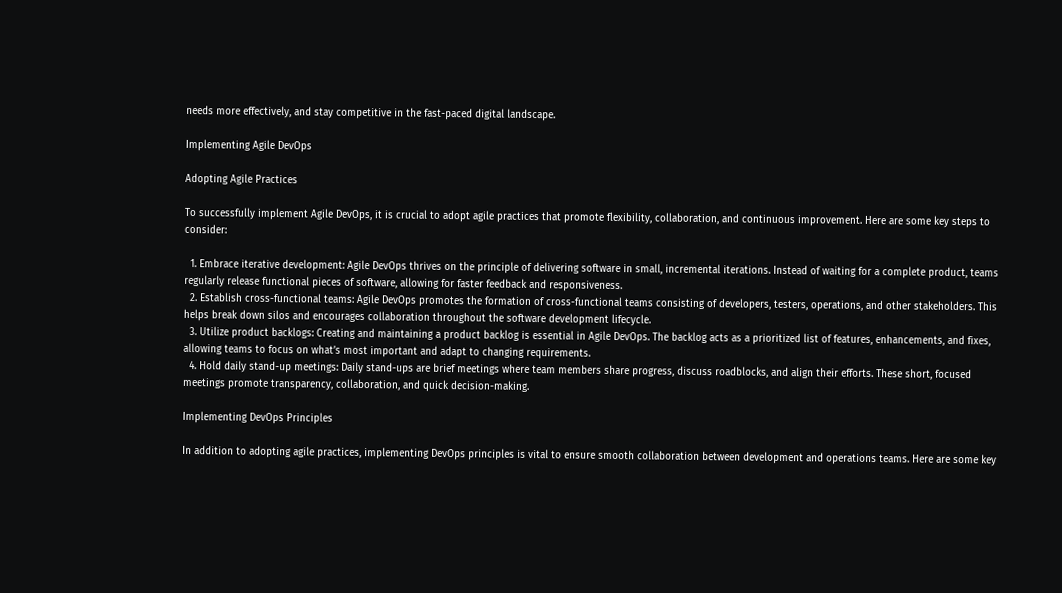needs more effectively, and stay competitive in the fast-paced digital landscape.

Implementing Agile DevOps

Adopting Agile Practices

To successfully implement Agile DevOps, it is crucial to adopt agile practices that promote flexibility, collaboration, and continuous improvement. Here are some key steps to consider:

  1. Embrace iterative development: Agile DevOps thrives on the principle of delivering software in small, incremental iterations. Instead of waiting for a complete product, teams regularly release functional pieces of software, allowing for faster feedback and responsiveness.
  2. Establish cross-functional teams: Agile DevOps promotes the formation of cross-functional teams consisting of developers, testers, operations, and other stakeholders. This helps break down silos and encourages collaboration throughout the software development lifecycle.
  3. Utilize product backlogs: Creating and maintaining a product backlog is essential in Agile DevOps. The backlog acts as a prioritized list of features, enhancements, and fixes, allowing teams to focus on what’s most important and adapt to changing requirements.
  4. Hold daily stand-up meetings: Daily stand-ups are brief meetings where team members share progress, discuss roadblocks, and align their efforts. These short, focused meetings promote transparency, collaboration, and quick decision-making.

Implementing DevOps Principles

In addition to adopting agile practices, implementing DevOps principles is vital to ensure smooth collaboration between development and operations teams. Here are some key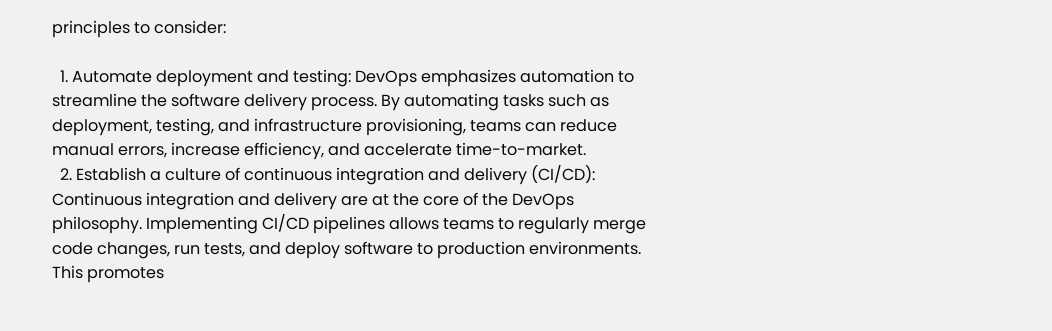principles to consider:

  1. Automate deployment and testing: DevOps emphasizes automation to streamline the software delivery process. By automating tasks such as deployment, testing, and infrastructure provisioning, teams can reduce manual errors, increase efficiency, and accelerate time-to-market.
  2. Establish a culture of continuous integration and delivery (CI/CD): Continuous integration and delivery are at the core of the DevOps philosophy. Implementing CI/CD pipelines allows teams to regularly merge code changes, run tests, and deploy software to production environments. This promotes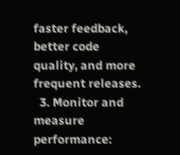faster feedback, better code quality, and more frequent releases.
  3. Monitor and measure performance: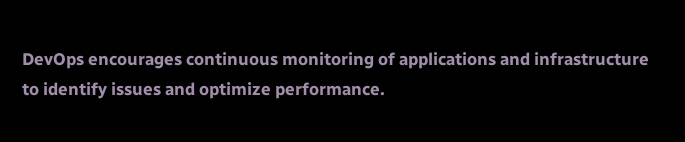DevOps encourages continuous monitoring of applications and infrastructure to identify issues and optimize performance.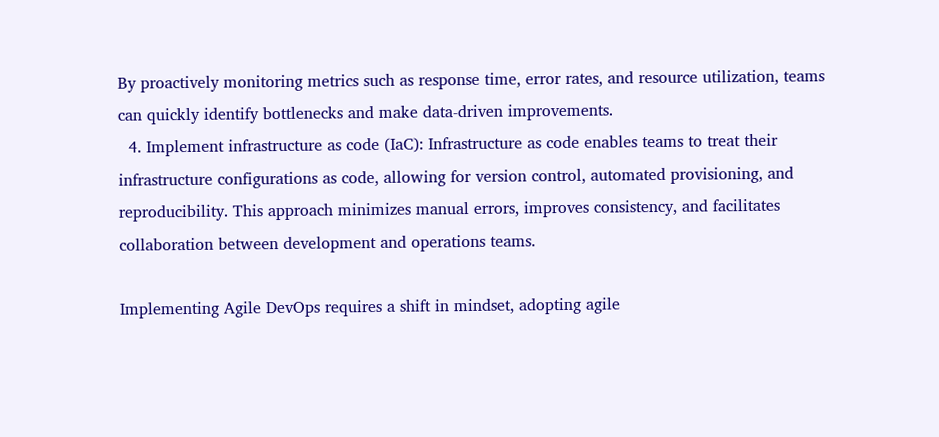By proactively monitoring metrics such as response time, error rates, and resource utilization, teams can quickly identify bottlenecks and make data-driven improvements.
  4. Implement infrastructure as code (IaC): Infrastructure as code enables teams to treat their infrastructure configurations as code, allowing for version control, automated provisioning, and reproducibility. This approach minimizes manual errors, improves consistency, and facilitates collaboration between development and operations teams.

Implementing Agile DevOps requires a shift in mindset, adopting agile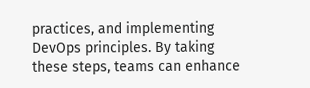practices, and implementing DevOps principles. By taking these steps, teams can enhance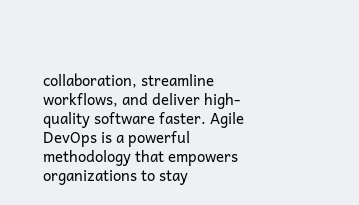collaboration, streamline workflows, and deliver high-quality software faster. Agile DevOps is a powerful methodology that empowers organizations to stay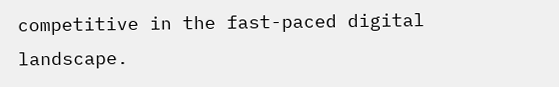competitive in the fast-paced digital landscape.